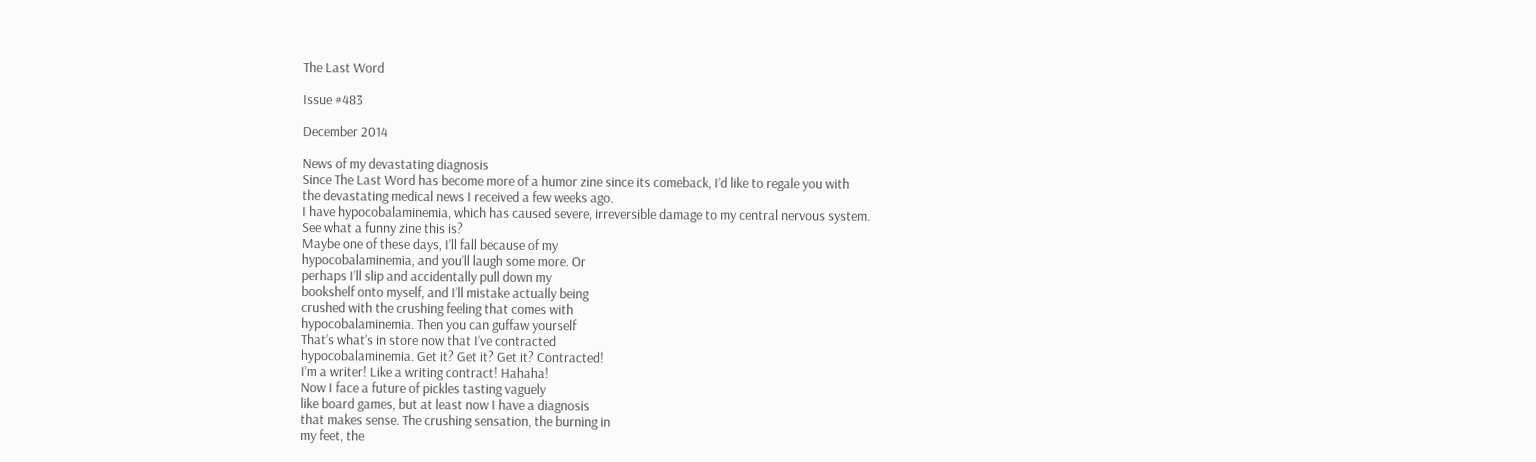The Last Word

Issue #483

December 2014

News of my devastating diagnosis
Since The Last Word has become more of a humor zine since its comeback, I’d like to regale you with
the devastating medical news I received a few weeks ago.
I have hypocobalaminemia, which has caused severe, irreversible damage to my central nervous system.
See what a funny zine this is?
Maybe one of these days, I’ll fall because of my
hypocobalaminemia, and you’ll laugh some more. Or
perhaps I’ll slip and accidentally pull down my
bookshelf onto myself, and I’ll mistake actually being
crushed with the crushing feeling that comes with
hypocobalaminemia. Then you can guffaw yourself
That’s what’s in store now that I’ve contracted
hypocobalaminemia. Get it? Get it? Get it? Contracted!
I’m a writer! Like a writing contract! Hahaha!
Now I face a future of pickles tasting vaguely
like board games, but at least now I have a diagnosis
that makes sense. The crushing sensation, the burning in
my feet, the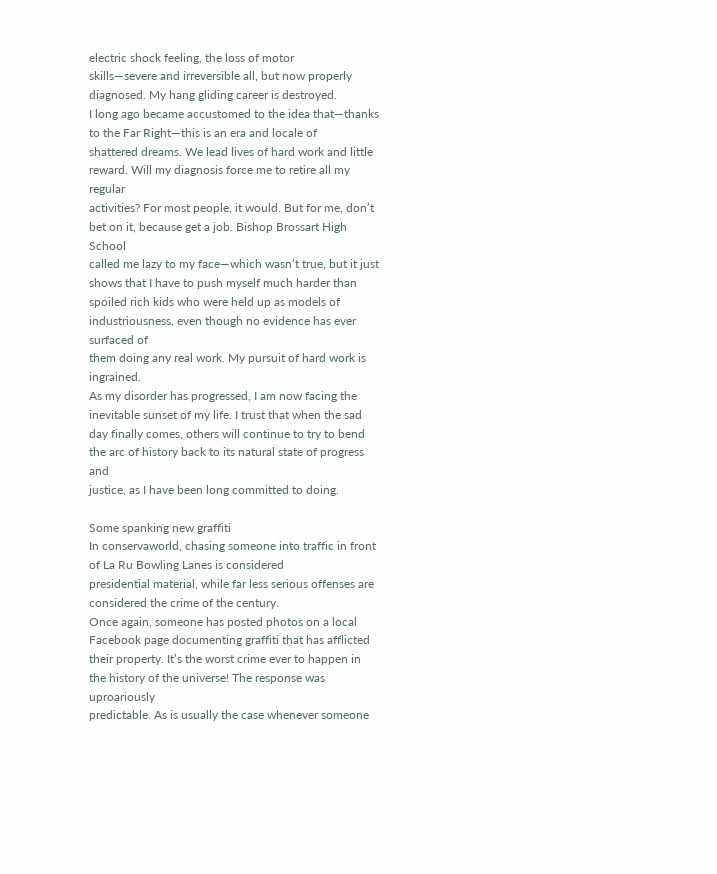electric shock feeling, the loss of motor
skills—severe and irreversible all, but now properly diagnosed. My hang gliding career is destroyed.
I long ago became accustomed to the idea that—thanks to the Far Right—this is an era and locale of
shattered dreams. We lead lives of hard work and little reward. Will my diagnosis force me to retire all my regular
activities? For most people, it would. But for me, don’t bet on it, because get a job. Bishop Brossart High School
called me lazy to my face—which wasn’t true, but it just shows that I have to push myself much harder than
spoiled rich kids who were held up as models of industriousness, even though no evidence has ever surfaced of
them doing any real work. My pursuit of hard work is ingrained.
As my disorder has progressed, I am now facing the inevitable sunset of my life. I trust that when the sad
day finally comes, others will continue to try to bend the arc of history back to its natural state of progress and
justice, as I have been long committed to doing.

Some spanking new graffiti
In conservaworld, chasing someone into traffic in front of La Ru Bowling Lanes is considered
presidential material, while far less serious offenses are considered the crime of the century.
Once again, someone has posted photos on a local Facebook page documenting graffiti that has afflicted
their property. It’s the worst crime ever to happen in the history of the universe! The response was uproariously
predictable. As is usually the case whenever someone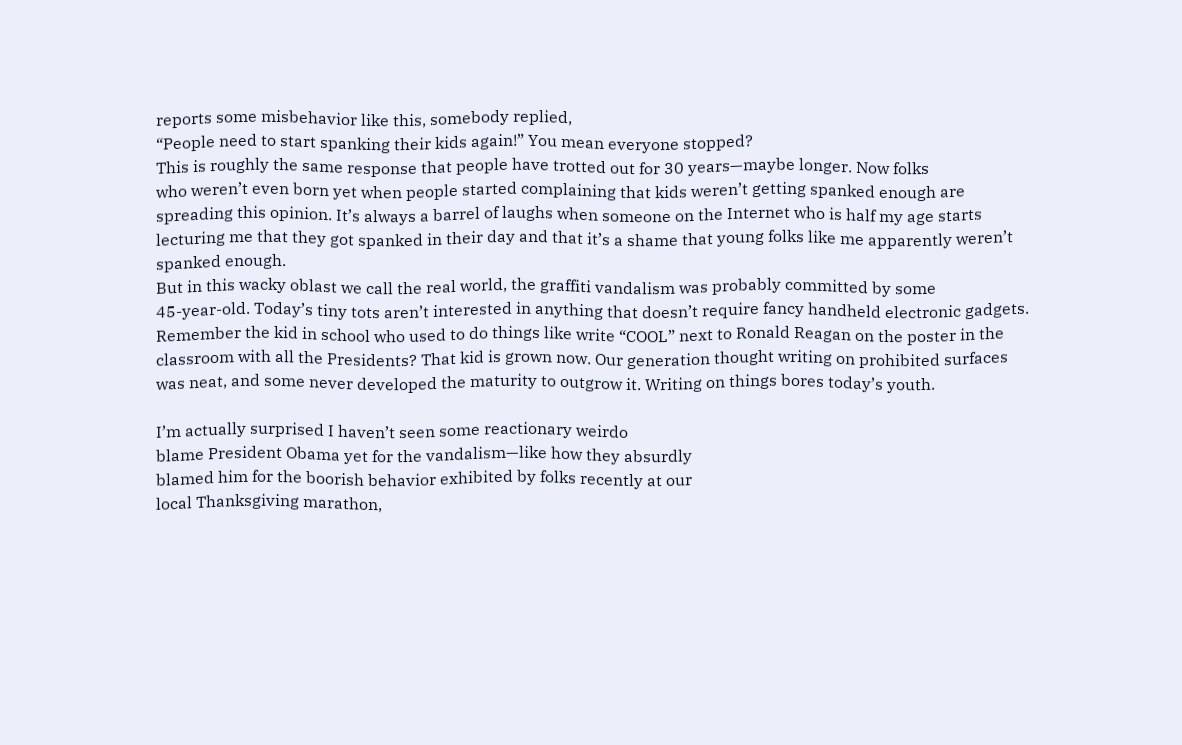reports some misbehavior like this, somebody replied,
“People need to start spanking their kids again!” You mean everyone stopped?
This is roughly the same response that people have trotted out for 30 years—maybe longer. Now folks
who weren’t even born yet when people started complaining that kids weren’t getting spanked enough are
spreading this opinion. It’s always a barrel of laughs when someone on the Internet who is half my age starts
lecturing me that they got spanked in their day and that it’s a shame that young folks like me apparently weren’t
spanked enough.
But in this wacky oblast we call the real world, the graffiti vandalism was probably committed by some
45-year-old. Today’s tiny tots aren’t interested in anything that doesn’t require fancy handheld electronic gadgets.
Remember the kid in school who used to do things like write “COOL” next to Ronald Reagan on the poster in the
classroom with all the Presidents? That kid is grown now. Our generation thought writing on prohibited surfaces
was neat, and some never developed the maturity to outgrow it. Writing on things bores today’s youth.

I’m actually surprised I haven’t seen some reactionary weirdo
blame President Obama yet for the vandalism—like how they absurdly
blamed him for the boorish behavior exhibited by folks recently at our
local Thanksgiving marathon,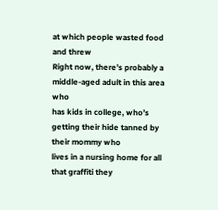at which people wasted food and threw
Right now, there’s probably a middle-aged adult in this area who
has kids in college, who’s getting their hide tanned by their mommy who
lives in a nursing home for all that graffiti they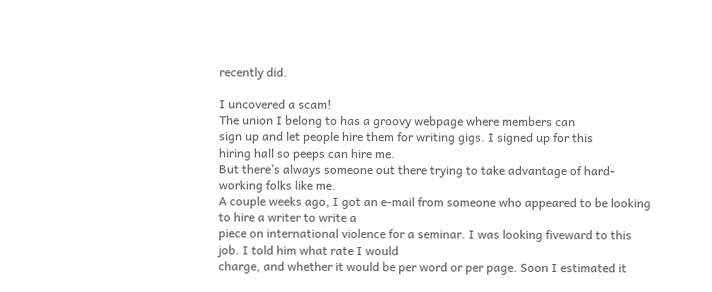recently did.

I uncovered a scam!
The union I belong to has a groovy webpage where members can
sign up and let people hire them for writing gigs. I signed up for this
hiring hall so peeps can hire me.
But there’s always someone out there trying to take advantage of hard-working folks like me.
A couple weeks ago, I got an e-mail from someone who appeared to be looking to hire a writer to write a
piece on international violence for a seminar. I was looking fiveward to this job. I told him what rate I would
charge, and whether it would be per word or per page. Soon I estimated it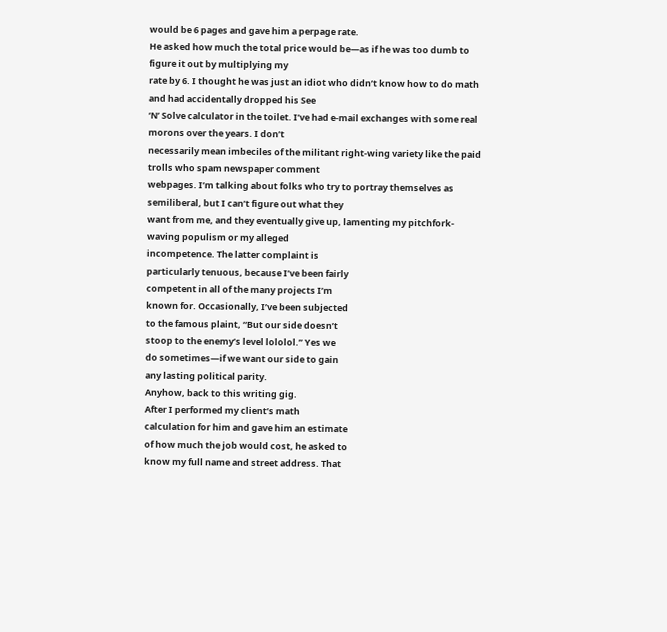would be 6 pages and gave him a perpage rate.
He asked how much the total price would be—as if he was too dumb to figure it out by multiplying my
rate by 6. I thought he was just an idiot who didn’t know how to do math and had accidentally dropped his See
‘N’ Solve calculator in the toilet. I’ve had e-mail exchanges with some real morons over the years. I don’t
necessarily mean imbeciles of the militant right-wing variety like the paid trolls who spam newspaper comment
webpages. I’m talking about folks who try to portray themselves as semiliberal, but I can’t figure out what they
want from me, and they eventually give up, lamenting my pitchfork-waving populism or my alleged
incompetence. The latter complaint is
particularly tenuous, because I’ve been fairly
competent in all of the many projects I’m
known for. Occasionally, I’ve been subjected
to the famous plaint, “But our side doesn’t
stoop to the enemy’s level lololol.” Yes we
do sometimes—if we want our side to gain
any lasting political parity.
Anyhow, back to this writing gig.
After I performed my client’s math
calculation for him and gave him an estimate
of how much the job would cost, he asked to
know my full name and street address. That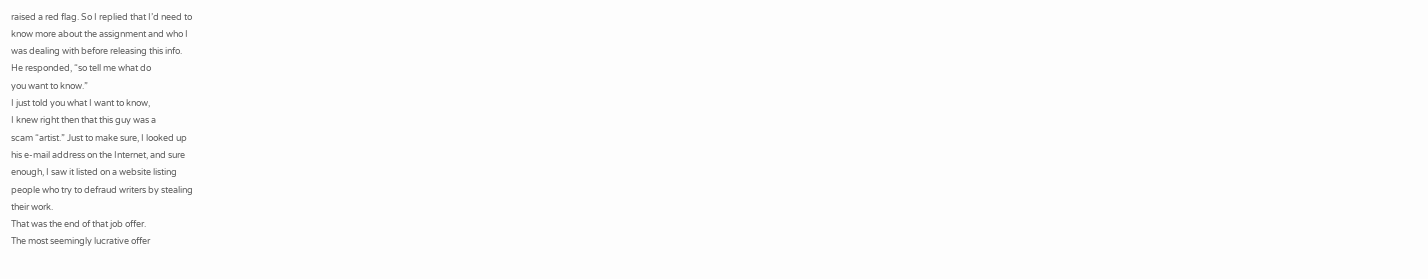raised a red flag. So I replied that I’d need to
know more about the assignment and who I
was dealing with before releasing this info.
He responded, “so tell me what do
you want to know.”
I just told you what I want to know,
I knew right then that this guy was a
scam “artist.” Just to make sure, I looked up
his e-mail address on the Internet, and sure
enough, I saw it listed on a website listing
people who try to defraud writers by stealing
their work.
That was the end of that job offer.
The most seemingly lucrative offer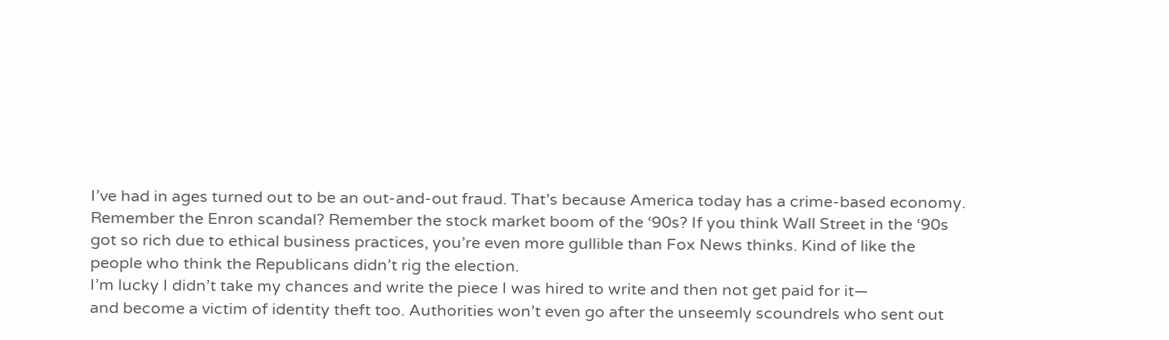I’ve had in ages turned out to be an out-and-out fraud. That’s because America today has a crime-based economy.
Remember the Enron scandal? Remember the stock market boom of the ‘90s? If you think Wall Street in the ‘90s
got so rich due to ethical business practices, you’re even more gullible than Fox News thinks. Kind of like the
people who think the Republicans didn’t rig the election.
I’m lucky I didn’t take my chances and write the piece I was hired to write and then not get paid for it—
and become a victim of identity theft too. Authorities won’t even go after the unseemly scoundrels who sent out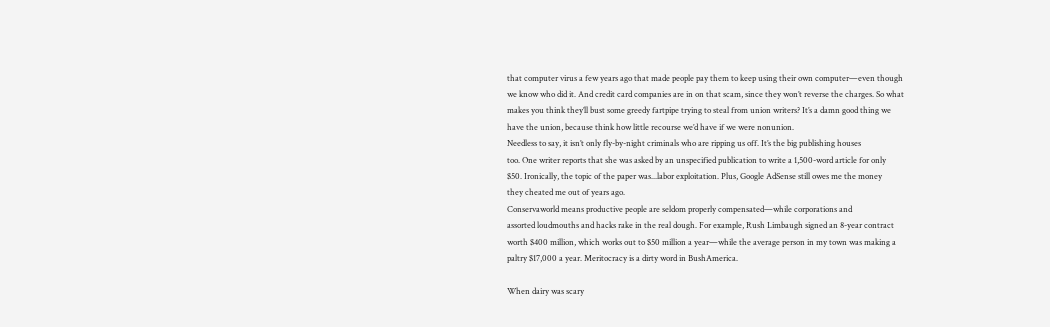that computer virus a few years ago that made people pay them to keep using their own computer—even though
we know who did it. And credit card companies are in on that scam, since they won’t reverse the charges. So what
makes you think they’ll bust some greedy fartpipe trying to steal from union writers? It’s a damn good thing we
have the union, because think how little recourse we’d have if we were nonunion.
Needless to say, it isn’t only fly-by-night criminals who are ripping us off. It’s the big publishing houses
too. One writer reports that she was asked by an unspecified publication to write a 1,500-word article for only
$50. Ironically, the topic of the paper was...labor exploitation. Plus, Google AdSense still owes me the money
they cheated me out of years ago.
Conservaworld means productive people are seldom properly compensated—while corporations and
assorted loudmouths and hacks rake in the real dough. For example, Rush Limbaugh signed an 8-year contract
worth $400 million, which works out to $50 million a year—while the average person in my town was making a
paltry $17,000 a year. Meritocracy is a dirty word in BushAmerica.

When dairy was scary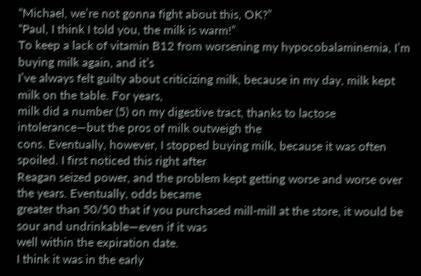“Michael, we’re not gonna fight about this, OK?”
“Paul, I think I told you, the milk is warm!”
To keep a lack of vitamin B12 from worsening my hypocobalaminemia, I’m buying milk again, and it’s
I’ve always felt guilty about criticizing milk, because in my day, milk kept milk on the table. For years,
milk did a number (5) on my digestive tract, thanks to lactose intolerance—but the pros of milk outweigh the
cons. Eventually, however, I stopped buying milk, because it was often spoiled. I first noticed this right after
Reagan seized power, and the problem kept getting worse and worse over the years. Eventually, odds became
greater than 50/50 that if you purchased mill-mill at the store, it would be sour and undrinkable—even if it was
well within the expiration date.
I think it was in the early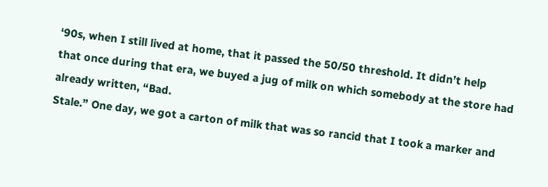‘90s, when I still lived at home, that it passed the 50/50 threshold. It didn’t help
that once during that era, we buyed a jug of milk on which somebody at the store had already written, “Bad.
Stale.” One day, we got a carton of milk that was so rancid that I took a marker and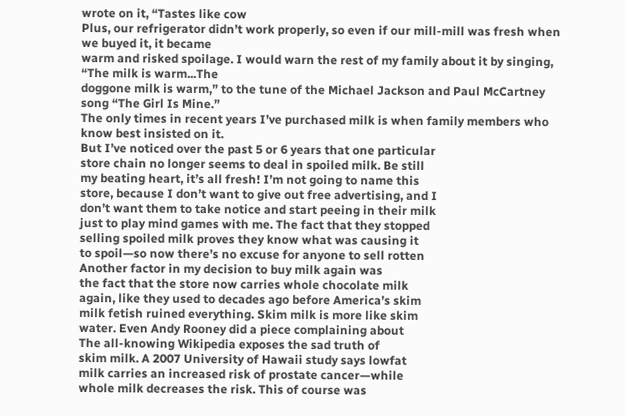wrote on it, “Tastes like cow
Plus, our refrigerator didn’t work properly, so even if our mill-mill was fresh when we buyed it, it became
warm and risked spoilage. I would warn the rest of my family about it by singing, “The milk is warm...The
doggone milk is warm,” to the tune of the Michael Jackson and Paul McCartney song “The Girl Is Mine.”
The only times in recent years I’ve purchased milk is when family members who know best insisted on it.
But I’ve noticed over the past 5 or 6 years that one particular
store chain no longer seems to deal in spoiled milk. Be still
my beating heart, it’s all fresh! I’m not going to name this
store, because I don’t want to give out free advertising, and I
don’t want them to take notice and start peeing in their milk
just to play mind games with me. The fact that they stopped
selling spoiled milk proves they know what was causing it
to spoil—so now there’s no excuse for anyone to sell rotten
Another factor in my decision to buy milk again was
the fact that the store now carries whole chocolate milk
again, like they used to decades ago before America’s skim
milk fetish ruined everything. Skim milk is more like skim
water. Even Andy Rooney did a piece complaining about
The all-knowing Wikipedia exposes the sad truth of
skim milk. A 2007 University of Hawaii study says lowfat
milk carries an increased risk of prostate cancer—while
whole milk decreases the risk. This of course was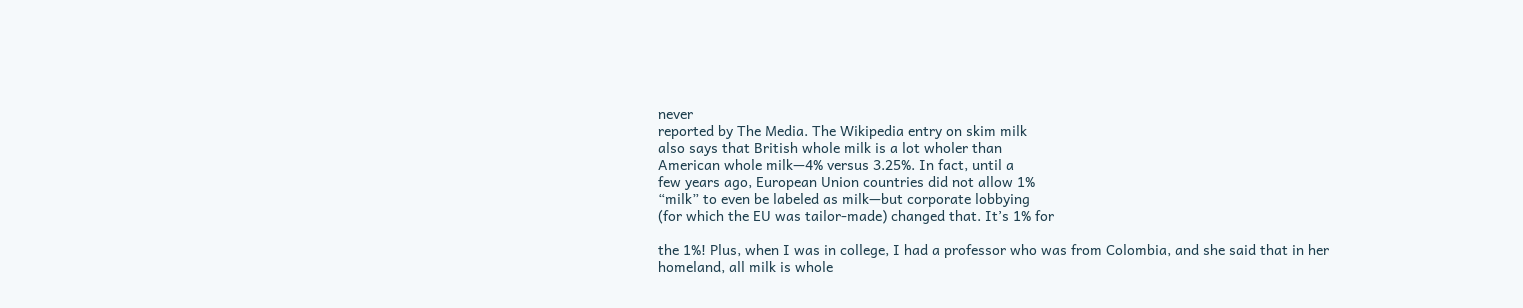never
reported by The Media. The Wikipedia entry on skim milk
also says that British whole milk is a lot wholer than
American whole milk—4% versus 3.25%. In fact, until a
few years ago, European Union countries did not allow 1%
“milk” to even be labeled as milk—but corporate lobbying
(for which the EU was tailor-made) changed that. It’s 1% for

the 1%! Plus, when I was in college, I had a professor who was from Colombia, and she said that in her
homeland, all milk is whole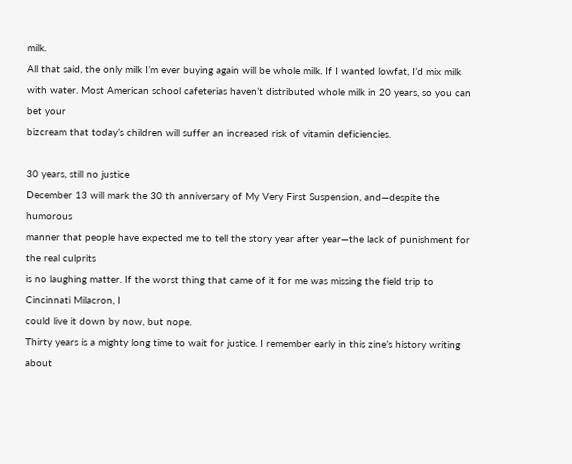milk.
All that said, the only milk I’m ever buying again will be whole milk. If I wanted lowfat, I’d mix milk
with water. Most American school cafeterias haven’t distributed whole milk in 20 years, so you can bet your
bizcream that today’s children will suffer an increased risk of vitamin deficiencies.

30 years, still no justice
December 13 will mark the 30 th anniversary of My Very First Suspension, and—despite the humorous
manner that people have expected me to tell the story year after year—the lack of punishment for the real culprits
is no laughing matter. If the worst thing that came of it for me was missing the field trip to Cincinnati Milacron, I
could live it down by now, but nope.
Thirty years is a mighty long time to wait for justice. I remember early in this zine’s history writing about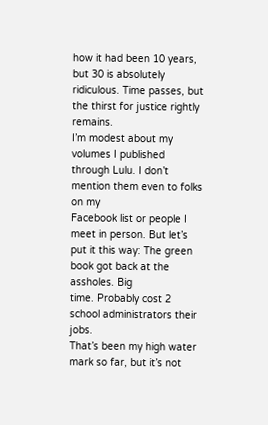how it had been 10 years, but 30 is absolutely ridiculous. Time passes, but the thirst for justice rightly remains.
I’m modest about my volumes I published through Lulu. I don’t mention them even to folks on my
Facebook list or people I meet in person. But let’s put it this way: The green book got back at the assholes. Big
time. Probably cost 2 school administrators their jobs.
That’s been my high water mark so far, but it’s not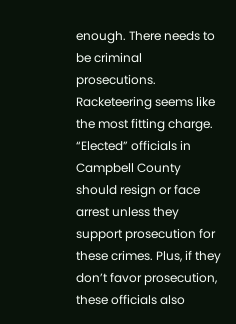enough. There needs to be criminal prosecutions.
Racketeering seems like the most fitting charge.
“Elected” officials in Campbell County should resign or face arrest unless they support prosecution for
these crimes. Plus, if they don’t favor prosecution, these officials also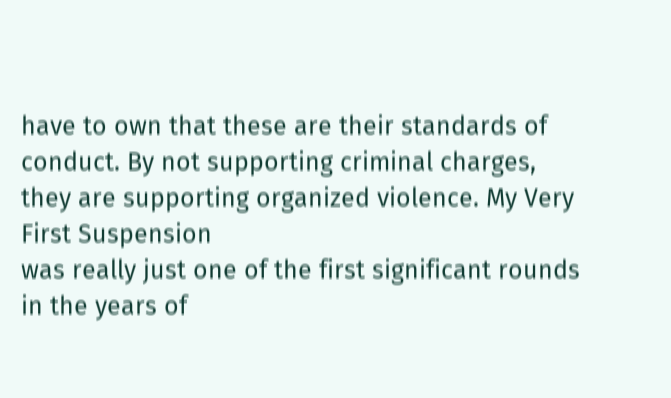have to own that these are their standards of
conduct. By not supporting criminal charges, they are supporting organized violence. My Very First Suspension
was really just one of the first significant rounds in the years of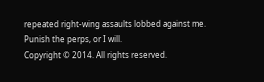repeated right-wing assaults lobbed against me.
Punish the perps, or I will.
Copyright © 2014. All rights reserved.